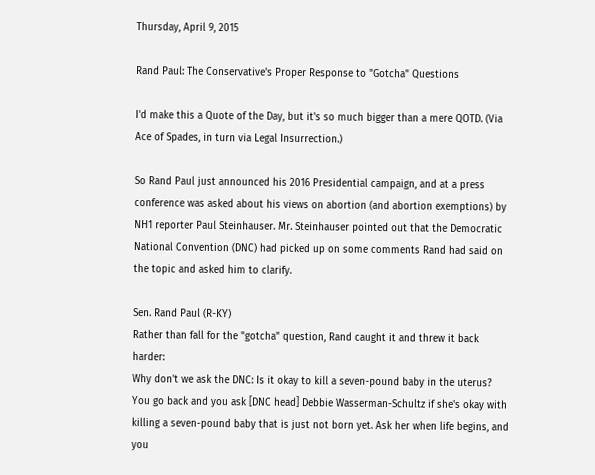Thursday, April 9, 2015

Rand Paul: The Conservative's Proper Response to "Gotcha" Questions

I'd make this a Quote of the Day, but it's so much bigger than a mere QOTD. (Via Ace of Spades, in turn via Legal Insurrection.)

So Rand Paul just announced his 2016 Presidential campaign, and at a press conference was asked about his views on abortion (and abortion exemptions) by NH1 reporter Paul Steinhauser. Mr. Steinhauser pointed out that the Democratic National Convention (DNC) had picked up on some comments Rand had said on the topic and asked him to clarify.

Sen. Rand Paul (R-KY)
Rather than fall for the "gotcha" question, Rand caught it and threw it back harder:
Why don't we ask the DNC: Is it okay to kill a seven-pound baby in the uterus? You go back and you ask [DNC head] Debbie Wasserman-Schultz if she's okay with killing a seven-pound baby that is just not born yet. Ask her when life begins, and you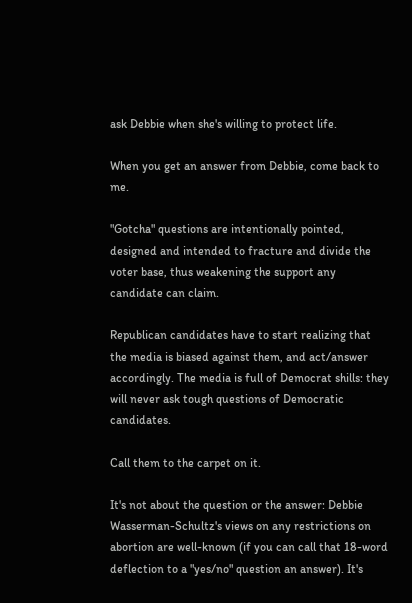ask Debbie when she's willing to protect life.

When you get an answer from Debbie, come back to me.

"Gotcha" questions are intentionally pointed, designed and intended to fracture and divide the voter base, thus weakening the support any candidate can claim.

Republican candidates have to start realizing that the media is biased against them, and act/answer accordingly. The media is full of Democrat shills: they will never ask tough questions of Democratic candidates.

Call them to the carpet on it.

It's not about the question or the answer: Debbie Wasserman-Schultz's views on any restrictions on abortion are well-known (if you can call that 18-word deflection to a "yes/no" question an answer). It's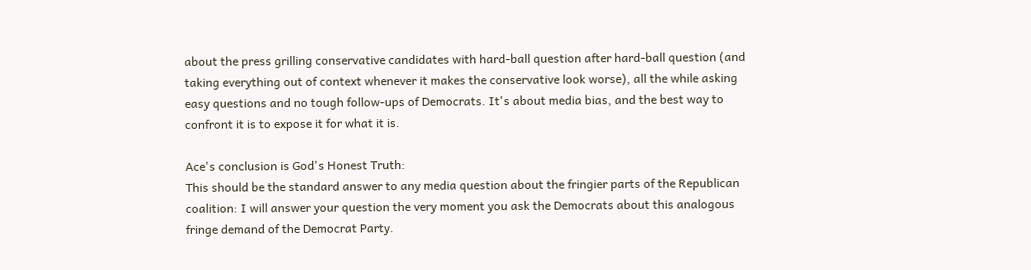about the press grilling conservative candidates with hard-ball question after hard-ball question (and taking everything out of context whenever it makes the conservative look worse), all the while asking easy questions and no tough follow-ups of Democrats. It's about media bias, and the best way to confront it is to expose it for what it is.

Ace's conclusion is God's Honest Truth:
This should be the standard answer to any media question about the fringier parts of the Republican coalition: I will answer your question the very moment you ask the Democrats about this analogous fringe demand of the Democrat Party.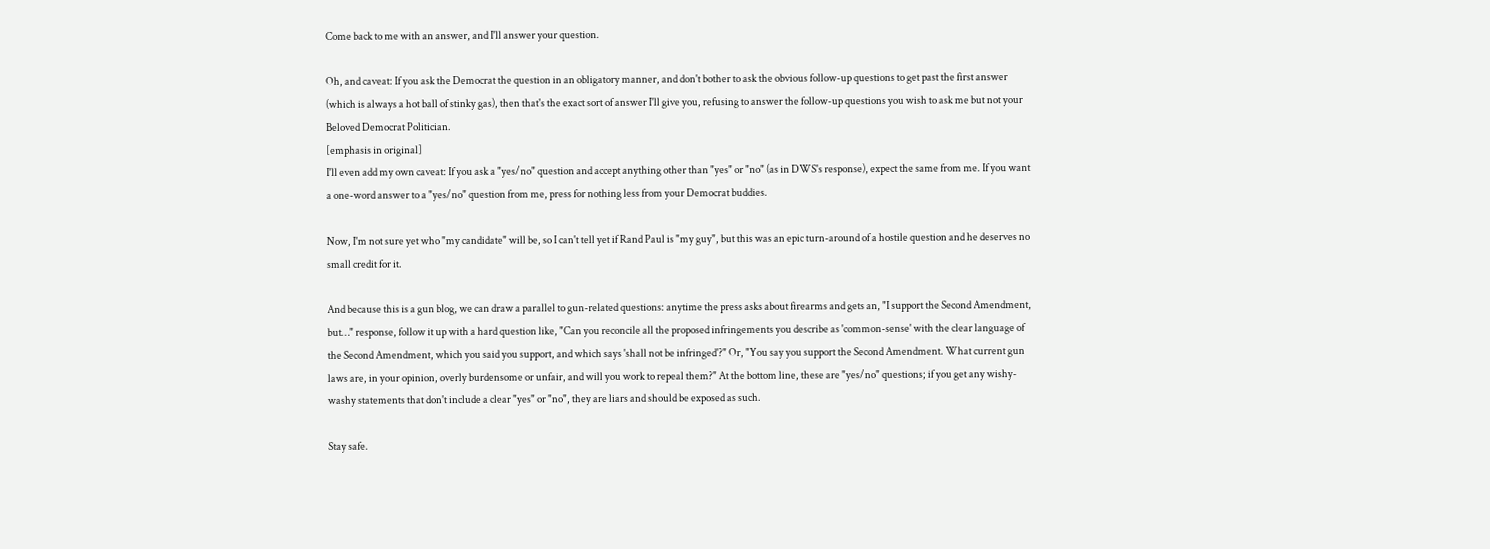Come back to me with an answer, and I'll answer your question.

Oh, and caveat: If you ask the Democrat the question in an obligatory manner, and don't bother to ask the obvious follow-up questions to get past the first answer (which is always a hot ball of stinky gas), then that's the exact sort of answer I'll give you, refusing to answer the follow-up questions you wish to ask me but not your Beloved Democrat Politician.
[emphasis in original]
I'll even add my own caveat: If you ask a "yes/no" question and accept anything other than "yes" or "no" (as in DWS's response), expect the same from me. If you want a one-word answer to a "yes/no" question from me, press for nothing less from your Democrat buddies.

Now, I'm not sure yet who "my candidate" will be, so I can't tell yet if Rand Paul is "my guy", but this was an epic turn-around of a hostile question and he deserves no small credit for it.

And because this is a gun blog, we can draw a parallel to gun-related questions: anytime the press asks about firearms and gets an, "I support the Second Amendment, but…" response, follow it up with a hard question like, "Can you reconcile all the proposed infringements you describe as 'common-sense' with the clear language of the Second Amendment, which you said you support, and which says 'shall not be infringed'?" Or, "You say you support the Second Amendment. What current gun laws are, in your opinion, overly burdensome or unfair, and will you work to repeal them?" At the bottom line, these are "yes/no" questions; if you get any wishy-washy statements that don't include a clear "yes" or "no", they are liars and should be exposed as such.

Stay safe.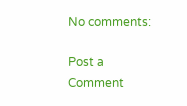No comments:

Post a Comment